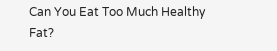Can You Eat Too Much Healthy Fat?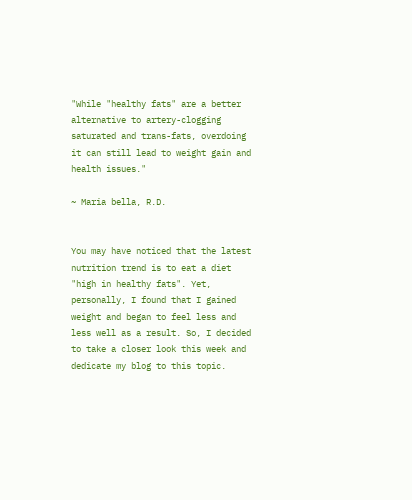"While "healthy fats" are a better alternative to artery-clogging saturated and trans-fats, overdoing it can still lead to weight gain and health issues."

~ Maria bella, R.D.


You may have noticed that the latest nutrition trend is to eat a diet "high in healthy fats". Yet, personally, I found that I gained weight and began to feel less and less well as a result. So, I decided to take a closer look this week and dedicate my blog to this topic.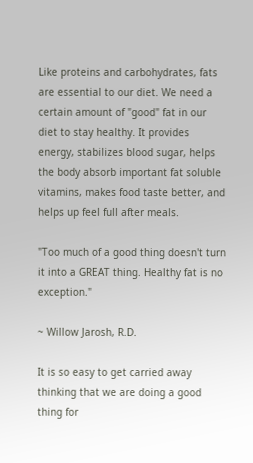Like proteins and carbohydrates, fats are essential to our diet. We need a certain amount of "good" fat in our diet to stay healthy. It provides energy, stabilizes blood sugar, helps the body absorb important fat soluble vitamins, makes food taste better, and helps up feel full after meals.

"Too much of a good thing doesn't turn it into a GREAT thing. Healthy fat is no exception."

~ Willow Jarosh, R.D.

It is so easy to get carried away thinking that we are doing a good thing for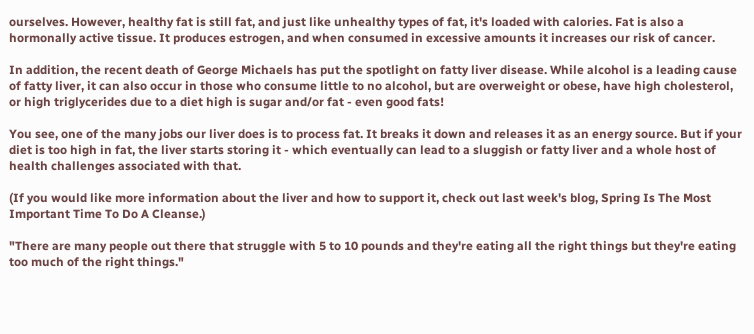ourselves. However, healthy fat is still fat, and just like unhealthy types of fat, it's loaded with calories. Fat is also a hormonally active tissue. It produces estrogen, and when consumed in excessive amounts it increases our risk of cancer.

In addition, the recent death of George Michaels has put the spotlight on fatty liver disease. While alcohol is a leading cause of fatty liver, it can also occur in those who consume little to no alcohol, but are overweight or obese, have high cholesterol, or high triglycerides due to a diet high is sugar and/or fat - even good fats!

You see, one of the many jobs our liver does is to process fat. It breaks it down and releases it as an energy source. But if your diet is too high in fat, the liver starts storing it - which eventually can lead to a sluggish or fatty liver and a whole host of health challenges associated with that.

(If you would like more information about the liver and how to support it, check out last week's blog, Spring Is The Most Important Time To Do A Cleanse.)

"There are many people out there that struggle with 5 to 10 pounds and they're eating all the right things but they're eating too much of the right things."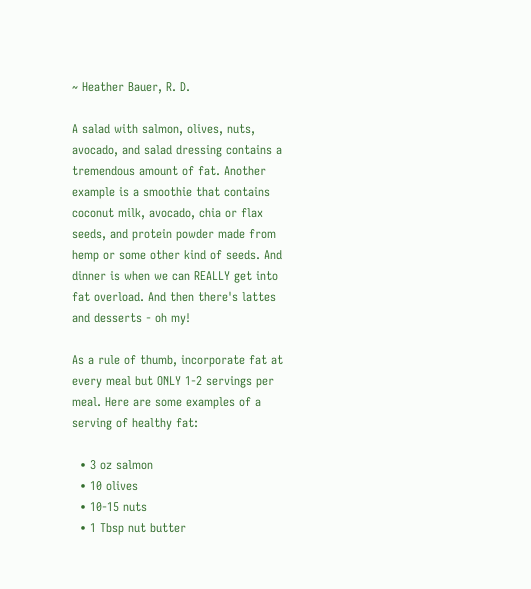~ Heather Bauer, R. D.

A salad with salmon, olives, nuts, avocado, and salad dressing contains a tremendous amount of fat. Another example is a smoothie that contains coconut milk, avocado, chia or flax seeds, and protein powder made from hemp or some other kind of seeds. And dinner is when we can REALLY get into fat overload. And then there's lattes and desserts - oh my!

As a rule of thumb, incorporate fat at every meal but ONLY 1-2 servings per meal. Here are some examples of a serving of healthy fat:

  • 3 oz salmon
  • 10 olives
  • 10-15 nuts
  • 1 Tbsp nut butter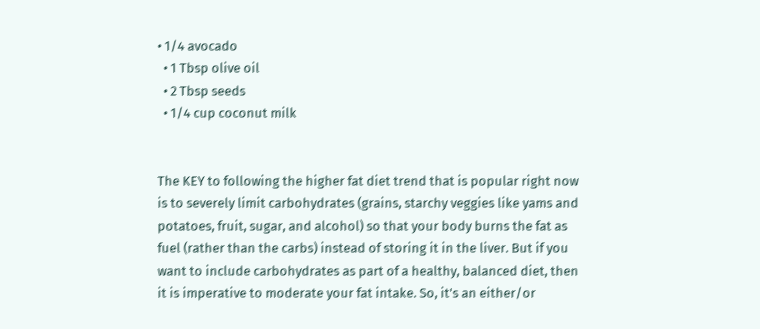• 1/4 avocado
  • 1 Tbsp olive oil
  • 2 Tbsp seeds
  • 1/4 cup coconut milk


The KEY to following the higher fat diet trend that is popular right now is to severely limit carbohydrates (grains, starchy veggies like yams and potatoes, fruit, sugar, and alcohol) so that your body burns the fat as fuel (rather than the carbs) instead of storing it in the liver. But if you want to include carbohydrates as part of a healthy, balanced diet, then it is imperative to moderate your fat intake. So, it's an either/or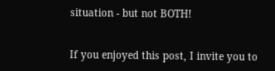situation - but not BOTH!


If you enjoyed this post, I invite you to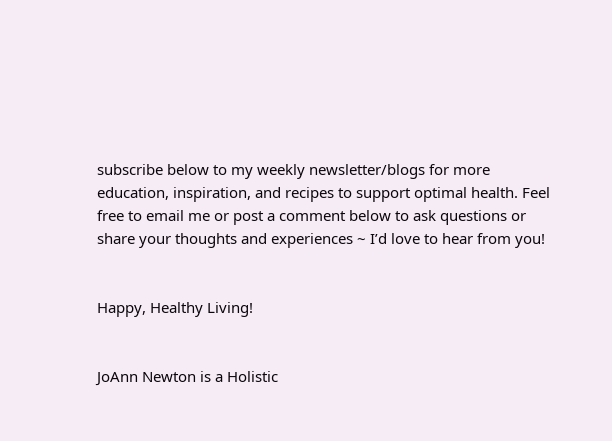subscribe below to my weekly newsletter/blogs for more education, inspiration, and recipes to support optimal health. Feel free to email me or post a comment below to ask questions or share your thoughts and experiences ~ I’d love to hear from you!


Happy, Healthy Living!


JoAnn Newton is a Holistic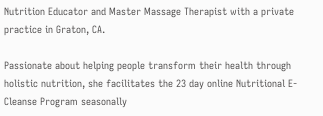Nutrition Educator and Master Massage Therapist with a private practice in Graton, CA.

Passionate about helping people transform their health through holistic nutrition, she facilitates the 23 day online Nutritional E-Cleanse Program seasonally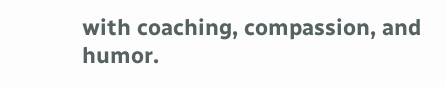with coaching, compassion, and humor.